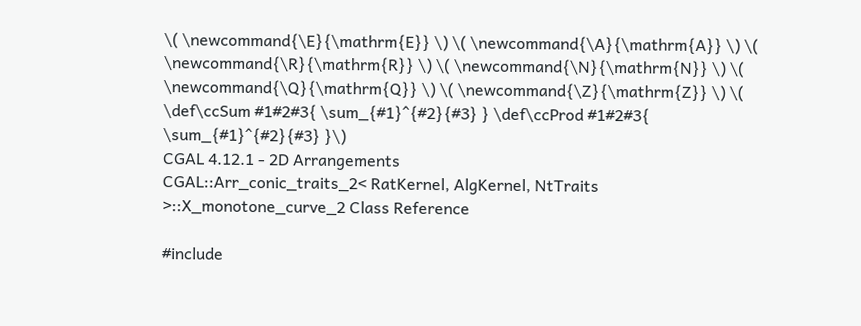\( \newcommand{\E}{\mathrm{E}} \) \( \newcommand{\A}{\mathrm{A}} \) \( \newcommand{\R}{\mathrm{R}} \) \( \newcommand{\N}{\mathrm{N}} \) \( \newcommand{\Q}{\mathrm{Q}} \) \( \newcommand{\Z}{\mathrm{Z}} \) \( \def\ccSum #1#2#3{ \sum_{#1}^{#2}{#3} } \def\ccProd #1#2#3{ \sum_{#1}^{#2}{#3} }\)
CGAL 4.12.1 - 2D Arrangements
CGAL::Arr_conic_traits_2< RatKernel, AlgKernel, NtTraits >::X_monotone_curve_2 Class Reference

#include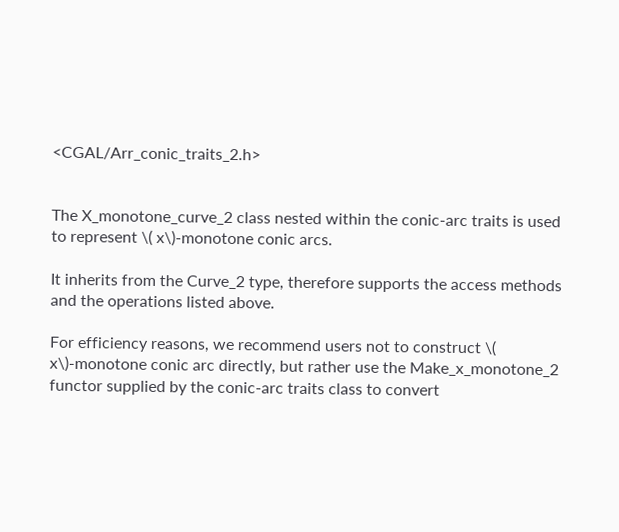<CGAL/Arr_conic_traits_2.h>


The X_monotone_curve_2 class nested within the conic-arc traits is used to represent \( x\)-monotone conic arcs.

It inherits from the Curve_2 type, therefore supports the access methods and the operations listed above.

For efficiency reasons, we recommend users not to construct \( x\)-monotone conic arc directly, but rather use the Make_x_monotone_2 functor supplied by the conic-arc traits class to convert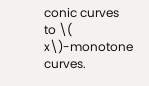conic curves to \( x\)-monotone curves.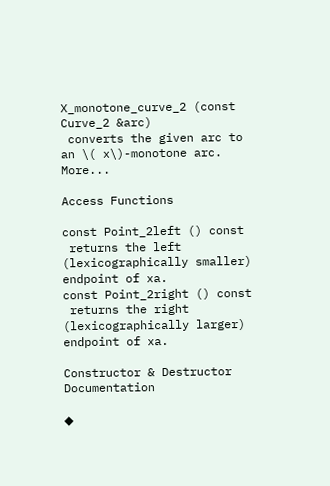X_monotone_curve_2 (const Curve_2 &arc)
 converts the given arc to an \( x\)-monotone arc. More...

Access Functions

const Point_2left () const
 returns the left (lexicographically smaller) endpoint of xa.
const Point_2right () const
 returns the right (lexicographically larger) endpoint of xa.

Constructor & Destructor Documentation

◆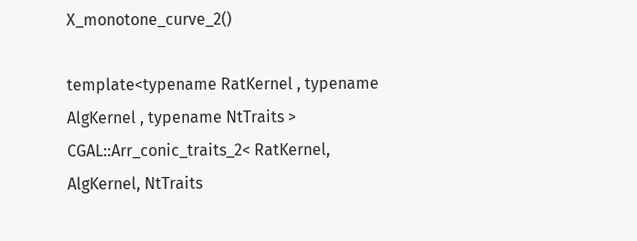X_monotone_curve_2()

template<typename RatKernel , typename AlgKernel , typename NtTraits >
CGAL::Arr_conic_traits_2< RatKernel, AlgKernel, NtTraits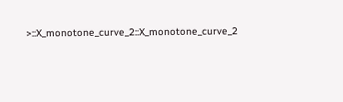>::X_monotone_curve_2::X_monotone_curve_2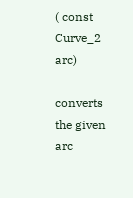( const Curve_2 arc)

converts the given arc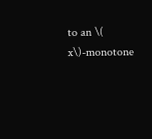to an \( x\)-monotone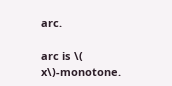arc.

arc is \( x\)-monotone.